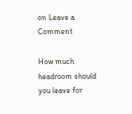on Leave a Comment

How much headroom should you leave for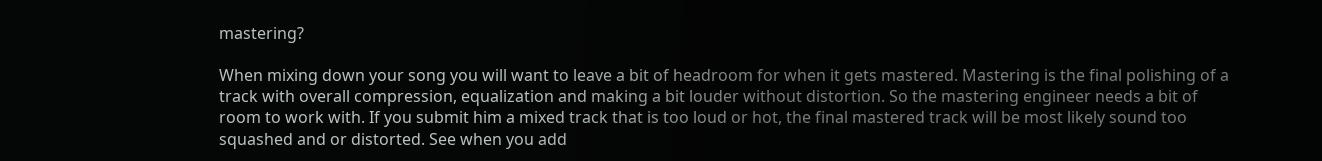mastering?

When mixing down your song you will want to leave a bit of headroom for when it gets mastered. Mastering is the final polishing of a track with overall compression, equalization and making a bit louder without distortion. So the mastering engineer needs a bit of room to work with. If you submit him a mixed track that is too loud or hot, the final mastered track will be most likely sound too squashed and or distorted. See when you add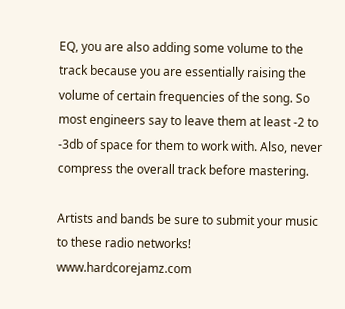EQ, you are also adding some volume to the track because you are essentially raising the volume of certain frequencies of the song. So most engineers say to leave them at least -2 to -3db of space for them to work with. Also, never compress the overall track before mastering.

Artists and bands be sure to submit your music to these radio networks!
www.hardcorejamz.com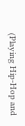(Playing Hip-Hop and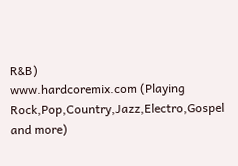R&B)
www.hardcoremix.com (Playing Rock,Pop,Country,Jazz,Electro,Gospel and more)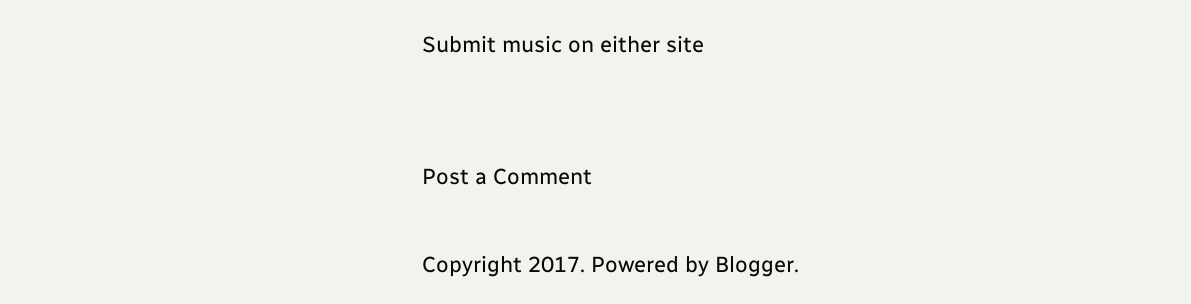Submit music on either site


Post a Comment

Copyright 2017. Powered by Blogger.